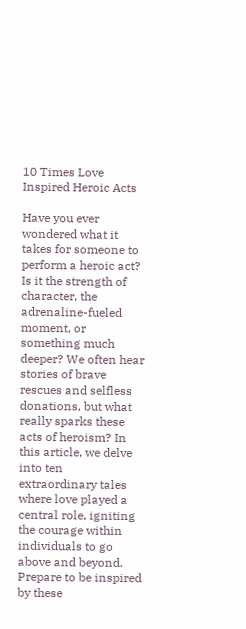10 Times Love Inspired Heroic Acts

Have you ever wondered what it takes for someone to perform a heroic act? Is it the strength of character, the adrenaline-fueled moment, or something much deeper? We often hear stories of brave rescues and selfless donations, but what really sparks these acts of heroism? In this article, we delve into ten extraordinary tales where love played a central role, igniting the courage within individuals to go above and beyond. Prepare to be inspired by these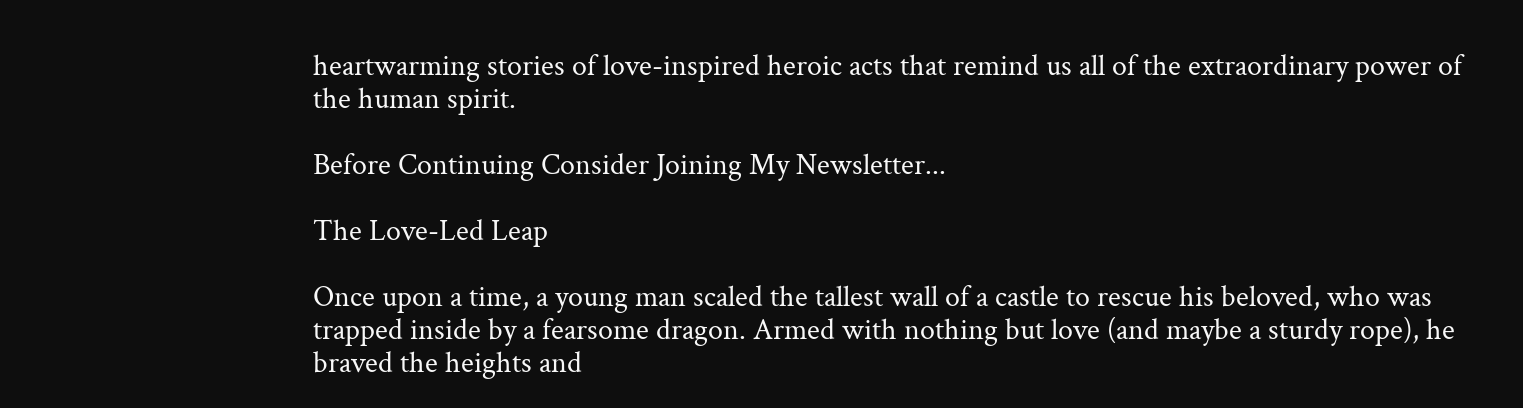heartwarming stories of love-inspired heroic acts that remind us all of the extraordinary power of the human spirit.

Before Continuing Consider Joining My Newsletter...

The Love-Led Leap

Once upon a time, a young man scaled the tallest wall of a castle to rescue his beloved, who was trapped inside by a fearsome dragon. Armed with nothing but love (and maybe a sturdy rope), he braved the heights and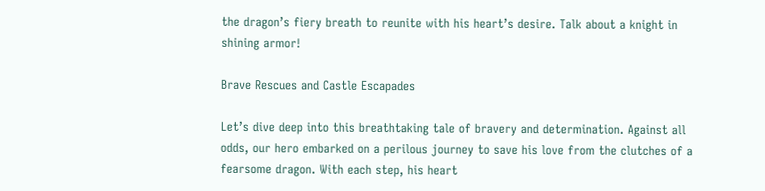the dragon’s fiery breath to reunite with his heart’s desire. Talk about a knight in shining armor!

Brave Rescues and Castle Escapades

Let’s dive deep into this breathtaking tale of bravery and determination. Against all odds, our hero embarked on a perilous journey to save his love from the clutches of a fearsome dragon. With each step, his heart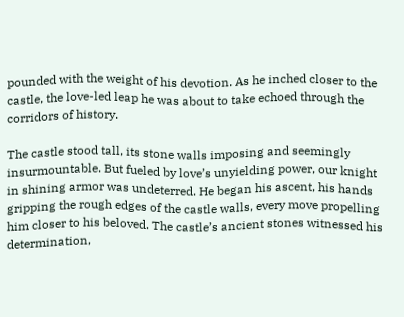pounded with the weight of his devotion. As he inched closer to the castle, the love-led leap he was about to take echoed through the corridors of history.

The castle stood tall, its stone walls imposing and seemingly insurmountable. But fueled by love’s unyielding power, our knight in shining armor was undeterred. He began his ascent, his hands gripping the rough edges of the castle walls, every move propelling him closer to his beloved. The castle’s ancient stones witnessed his determination,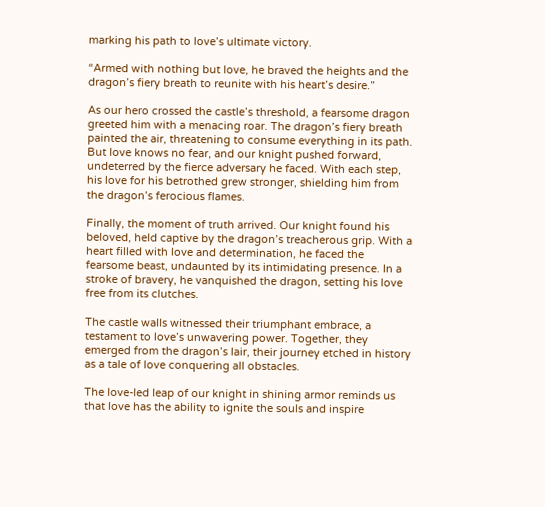marking his path to love’s ultimate victory.

“Armed with nothing but love, he braved the heights and the dragon’s fiery breath to reunite with his heart’s desire.”

As our hero crossed the castle’s threshold, a fearsome dragon greeted him with a menacing roar. The dragon’s fiery breath painted the air, threatening to consume everything in its path. But love knows no fear, and our knight pushed forward, undeterred by the fierce adversary he faced. With each step, his love for his betrothed grew stronger, shielding him from the dragon’s ferocious flames.

Finally, the moment of truth arrived. Our knight found his beloved, held captive by the dragon’s treacherous grip. With a heart filled with love and determination, he faced the fearsome beast, undaunted by its intimidating presence. In a stroke of bravery, he vanquished the dragon, setting his love free from its clutches.

The castle walls witnessed their triumphant embrace, a testament to love’s unwavering power. Together, they emerged from the dragon’s lair, their journey etched in history as a tale of love conquering all obstacles.

The love-led leap of our knight in shining armor reminds us that love has the ability to ignite the souls and inspire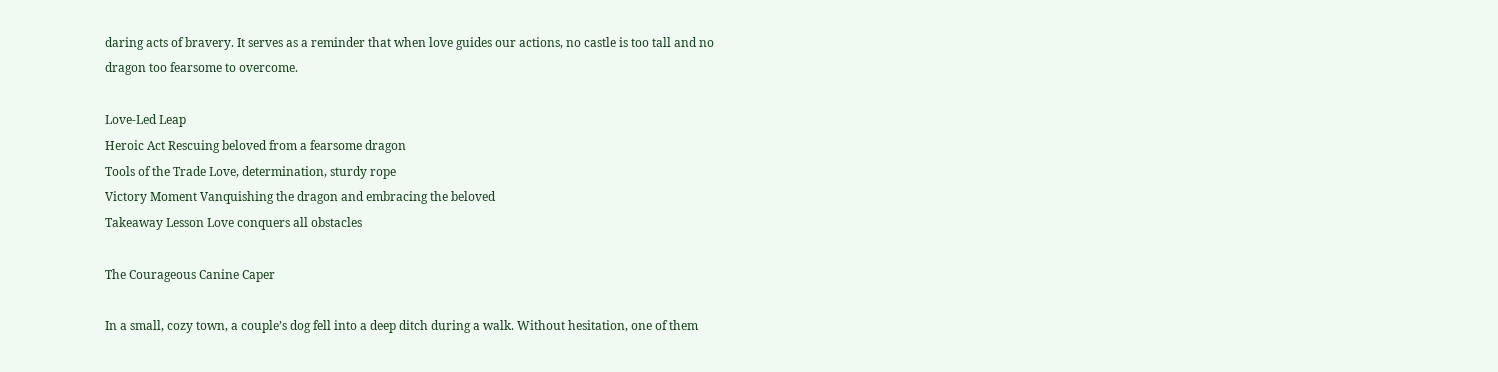daring acts of bravery. It serves as a reminder that when love guides our actions, no castle is too tall and no dragon too fearsome to overcome.

Love-Led Leap
Heroic Act Rescuing beloved from a fearsome dragon
Tools of the Trade Love, determination, sturdy rope
Victory Moment Vanquishing the dragon and embracing the beloved
Takeaway Lesson Love conquers all obstacles

The Courageous Canine Caper

In a small, cozy town, a couple’s dog fell into a deep ditch during a walk. Without hesitation, one of them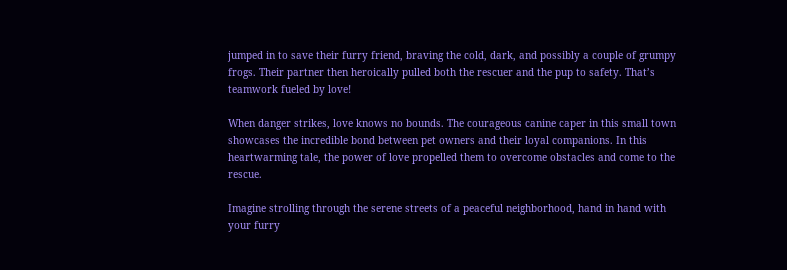jumped in to save their furry friend, braving the cold, dark, and possibly a couple of grumpy frogs. Their partner then heroically pulled both the rescuer and the pup to safety. That’s teamwork fueled by love!

When danger strikes, love knows no bounds. The courageous canine caper in this small town showcases the incredible bond between pet owners and their loyal companions. In this heartwarming tale, the power of love propelled them to overcome obstacles and come to the rescue.

Imagine strolling through the serene streets of a peaceful neighborhood, hand in hand with your furry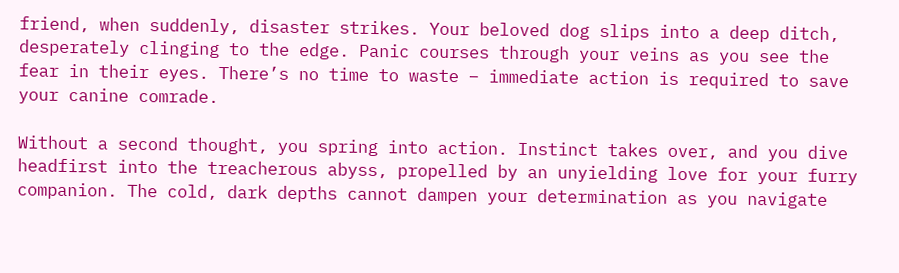friend, when suddenly, disaster strikes. Your beloved dog slips into a deep ditch, desperately clinging to the edge. Panic courses through your veins as you see the fear in their eyes. There’s no time to waste – immediate action is required to save your canine comrade.

Without a second thought, you spring into action. Instinct takes over, and you dive headfirst into the treacherous abyss, propelled by an unyielding love for your furry companion. The cold, dark depths cannot dampen your determination as you navigate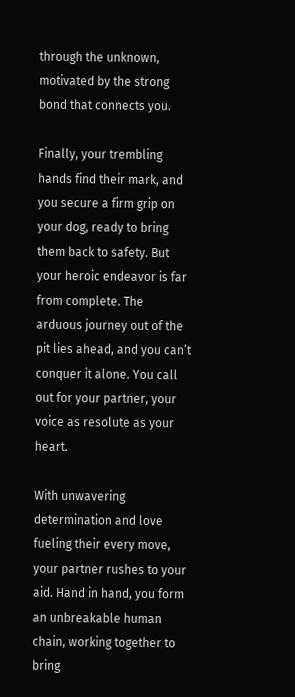through the unknown, motivated by the strong bond that connects you.

Finally, your trembling hands find their mark, and you secure a firm grip on your dog, ready to bring them back to safety. But your heroic endeavor is far from complete. The arduous journey out of the pit lies ahead, and you can’t conquer it alone. You call out for your partner, your voice as resolute as your heart.

With unwavering determination and love fueling their every move, your partner rushes to your aid. Hand in hand, you form an unbreakable human chain, working together to bring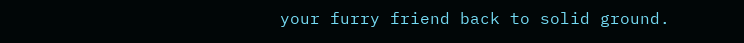your furry friend back to solid ground.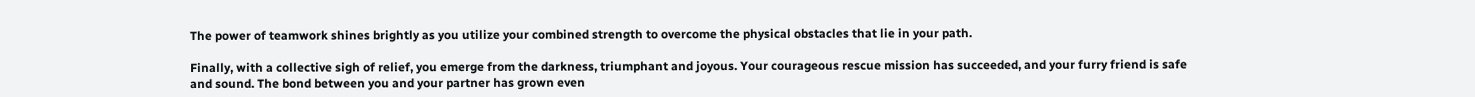The power of teamwork shines brightly as you utilize your combined strength to overcome the physical obstacles that lie in your path.

Finally, with a collective sigh of relief, you emerge from the darkness, triumphant and joyous. Your courageous rescue mission has succeeded, and your furry friend is safe and sound. The bond between you and your partner has grown even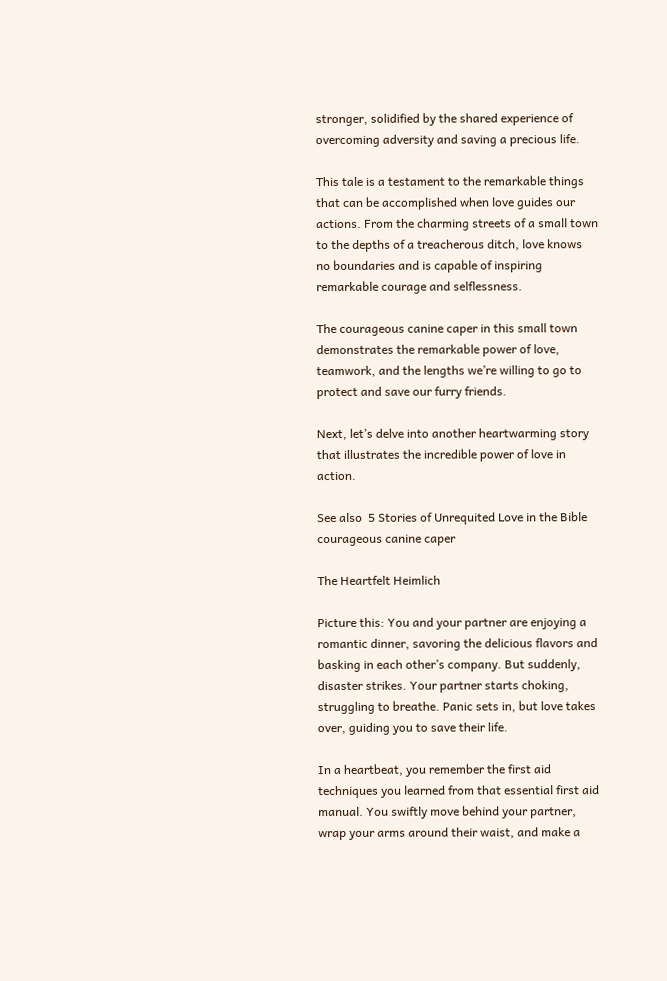stronger, solidified by the shared experience of overcoming adversity and saving a precious life.

This tale is a testament to the remarkable things that can be accomplished when love guides our actions. From the charming streets of a small town to the depths of a treacherous ditch, love knows no boundaries and is capable of inspiring remarkable courage and selflessness.

The courageous canine caper in this small town demonstrates the remarkable power of love, teamwork, and the lengths we’re willing to go to protect and save our furry friends.

Next, let’s delve into another heartwarming story that illustrates the incredible power of love in action.

See also  5 Stories of Unrequited Love in the Bible
courageous canine caper

The Heartfelt Heimlich

Picture this: You and your partner are enjoying a romantic dinner, savoring the delicious flavors and basking in each other’s company. But suddenly, disaster strikes. Your partner starts choking, struggling to breathe. Panic sets in, but love takes over, guiding you to save their life.

In a heartbeat, you remember the first aid techniques you learned from that essential first aid manual. You swiftly move behind your partner, wrap your arms around their waist, and make a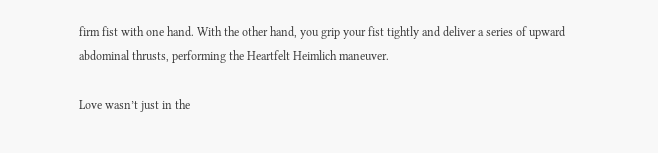firm fist with one hand. With the other hand, you grip your fist tightly and deliver a series of upward abdominal thrusts, performing the Heartfelt Heimlich maneuver.

Love wasn’t just in the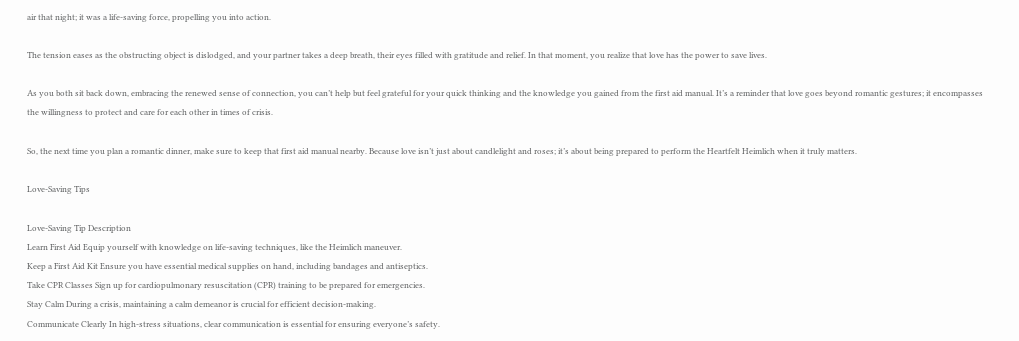air that night; it was a life-saving force, propelling you into action.

The tension eases as the obstructing object is dislodged, and your partner takes a deep breath, their eyes filled with gratitude and relief. In that moment, you realize that love has the power to save lives.

As you both sit back down, embracing the renewed sense of connection, you can’t help but feel grateful for your quick thinking and the knowledge you gained from the first aid manual. It’s a reminder that love goes beyond romantic gestures; it encompasses the willingness to protect and care for each other in times of crisis.

So, the next time you plan a romantic dinner, make sure to keep that first aid manual nearby. Because love isn’t just about candlelight and roses; it’s about being prepared to perform the Heartfelt Heimlich when it truly matters.

Love-Saving Tips

Love-Saving Tip Description
Learn First Aid Equip yourself with knowledge on life-saving techniques, like the Heimlich maneuver.
Keep a First Aid Kit Ensure you have essential medical supplies on hand, including bandages and antiseptics.
Take CPR Classes Sign up for cardiopulmonary resuscitation (CPR) training to be prepared for emergencies.
Stay Calm During a crisis, maintaining a calm demeanor is crucial for efficient decision-making.
Communicate Clearly In high-stress situations, clear communication is essential for ensuring everyone’s safety.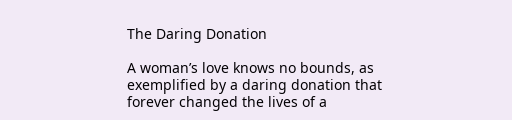The Daring Donation

A woman’s love knows no bounds, as exemplified by a daring donation that forever changed the lives of a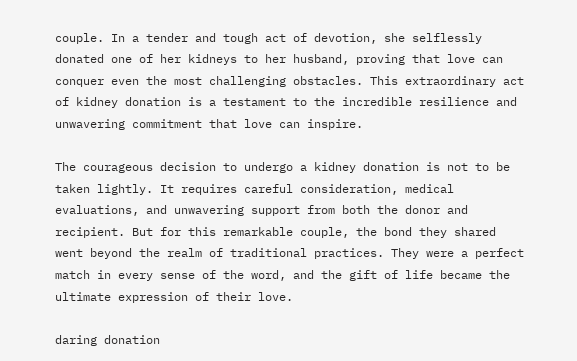couple. In a tender and tough act of devotion, she selflessly donated one of her kidneys to her husband, proving that love can conquer even the most challenging obstacles. This extraordinary act of kidney donation is a testament to the incredible resilience and unwavering commitment that love can inspire.

The courageous decision to undergo a kidney donation is not to be taken lightly. It requires careful consideration, medical evaluations, and unwavering support from both the donor and recipient. But for this remarkable couple, the bond they shared went beyond the realm of traditional practices. They were a perfect match in every sense of the word, and the gift of life became the ultimate expression of their love.

daring donation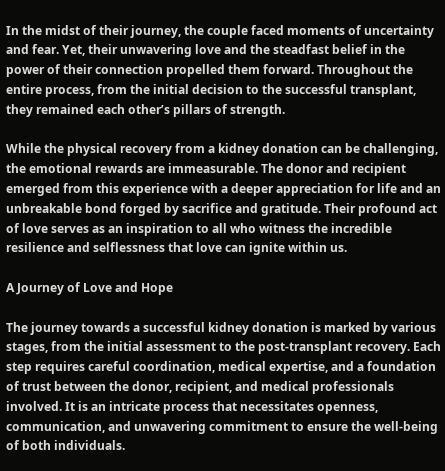In the midst of their journey, the couple faced moments of uncertainty and fear. Yet, their unwavering love and the steadfast belief in the power of their connection propelled them forward. Throughout the entire process, from the initial decision to the successful transplant, they remained each other’s pillars of strength.

While the physical recovery from a kidney donation can be challenging, the emotional rewards are immeasurable. The donor and recipient emerged from this experience with a deeper appreciation for life and an unbreakable bond forged by sacrifice and gratitude. Their profound act of love serves as an inspiration to all who witness the incredible resilience and selflessness that love can ignite within us.

A Journey of Love and Hope

The journey towards a successful kidney donation is marked by various stages, from the initial assessment to the post-transplant recovery. Each step requires careful coordination, medical expertise, and a foundation of trust between the donor, recipient, and medical professionals involved. It is an intricate process that necessitates openness, communication, and unwavering commitment to ensure the well-being of both individuals.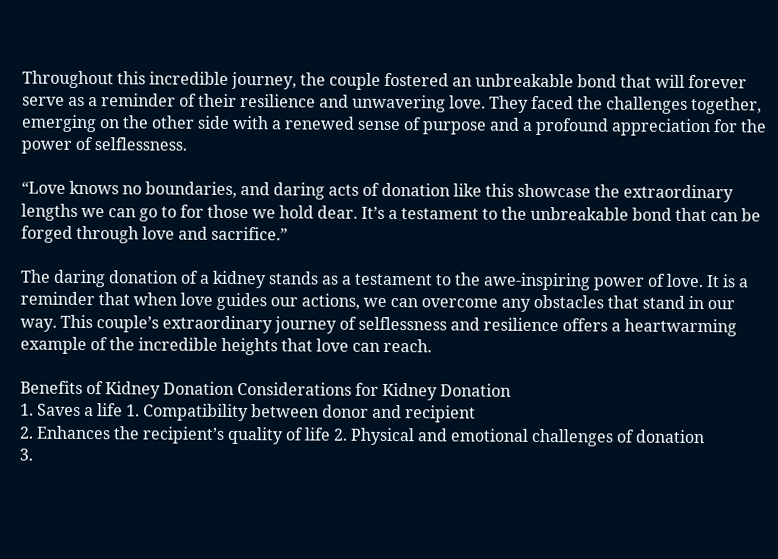Throughout this incredible journey, the couple fostered an unbreakable bond that will forever serve as a reminder of their resilience and unwavering love. They faced the challenges together, emerging on the other side with a renewed sense of purpose and a profound appreciation for the power of selflessness.

“Love knows no boundaries, and daring acts of donation like this showcase the extraordinary lengths we can go to for those we hold dear. It’s a testament to the unbreakable bond that can be forged through love and sacrifice.”

The daring donation of a kidney stands as a testament to the awe-inspiring power of love. It is a reminder that when love guides our actions, we can overcome any obstacles that stand in our way. This couple’s extraordinary journey of selflessness and resilience offers a heartwarming example of the incredible heights that love can reach.

Benefits of Kidney Donation Considerations for Kidney Donation
1. Saves a life 1. Compatibility between donor and recipient
2. Enhances the recipient’s quality of life 2. Physical and emotional challenges of donation
3.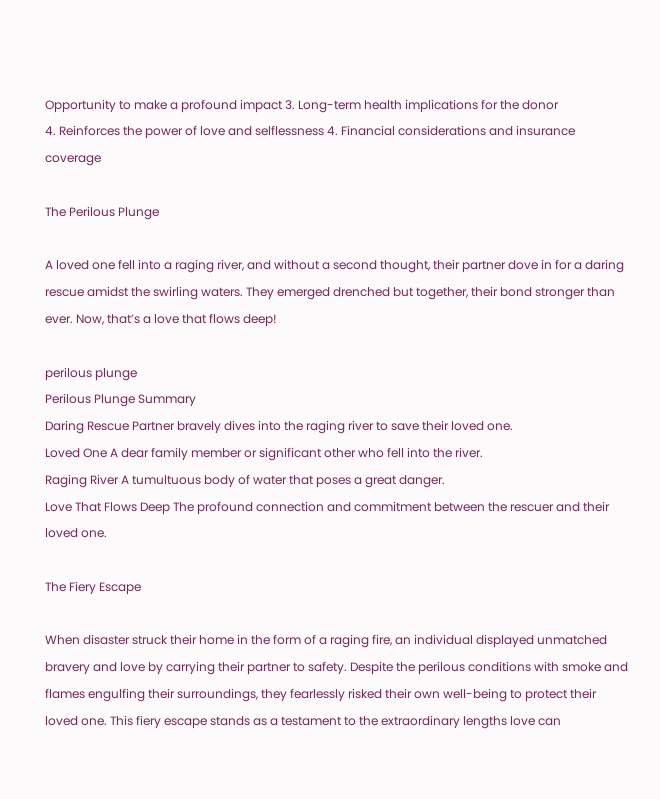Opportunity to make a profound impact 3. Long-term health implications for the donor
4. Reinforces the power of love and selflessness 4. Financial considerations and insurance coverage

The Perilous Plunge

A loved one fell into a raging river, and without a second thought, their partner dove in for a daring rescue amidst the swirling waters. They emerged drenched but together, their bond stronger than ever. Now, that’s a love that flows deep!

perilous plunge
Perilous Plunge Summary
Daring Rescue Partner bravely dives into the raging river to save their loved one.
Loved One A dear family member or significant other who fell into the river.
Raging River A tumultuous body of water that poses a great danger.
Love That Flows Deep The profound connection and commitment between the rescuer and their loved one.

The Fiery Escape

When disaster struck their home in the form of a raging fire, an individual displayed unmatched bravery and love by carrying their partner to safety. Despite the perilous conditions with smoke and flames engulfing their surroundings, they fearlessly risked their own well-being to protect their loved one. This fiery escape stands as a testament to the extraordinary lengths love can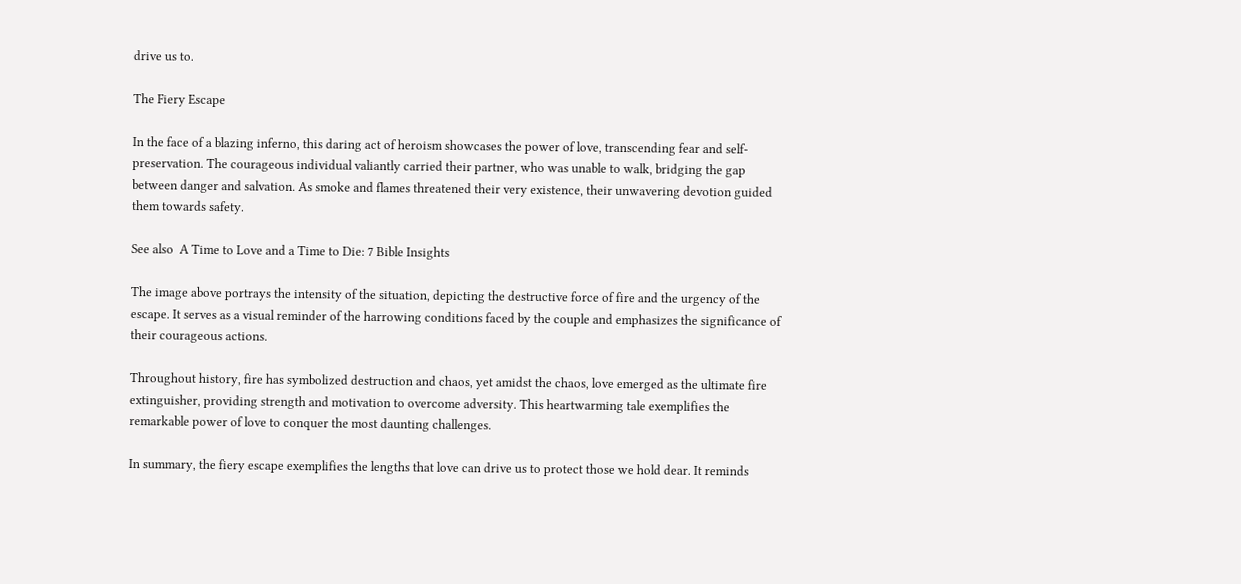drive us to.

The Fiery Escape

In the face of a blazing inferno, this daring act of heroism showcases the power of love, transcending fear and self-preservation. The courageous individual valiantly carried their partner, who was unable to walk, bridging the gap between danger and salvation. As smoke and flames threatened their very existence, their unwavering devotion guided them towards safety.

See also  A Time to Love and a Time to Die: 7 Bible Insights

The image above portrays the intensity of the situation, depicting the destructive force of fire and the urgency of the escape. It serves as a visual reminder of the harrowing conditions faced by the couple and emphasizes the significance of their courageous actions.

Throughout history, fire has symbolized destruction and chaos, yet amidst the chaos, love emerged as the ultimate fire extinguisher, providing strength and motivation to overcome adversity. This heartwarming tale exemplifies the remarkable power of love to conquer the most daunting challenges.

In summary, the fiery escape exemplifies the lengths that love can drive us to protect those we hold dear. It reminds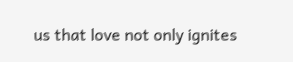us that love not only ignites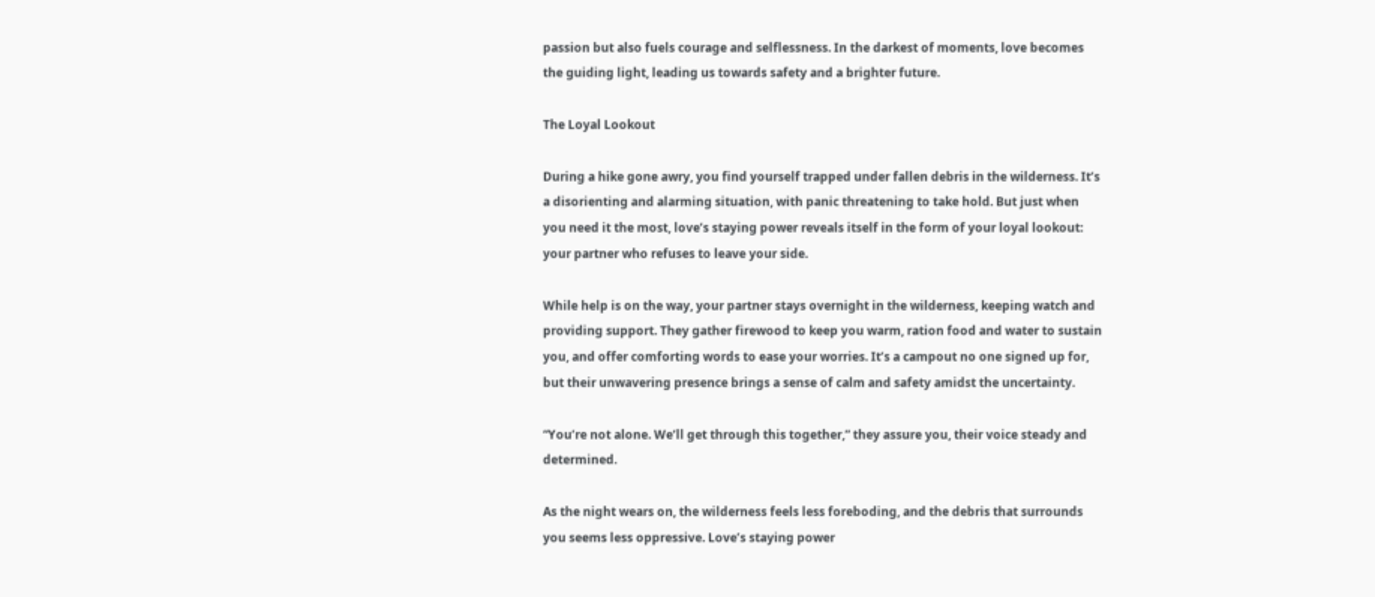passion but also fuels courage and selflessness. In the darkest of moments, love becomes the guiding light, leading us towards safety and a brighter future.

The Loyal Lookout

During a hike gone awry, you find yourself trapped under fallen debris in the wilderness. It’s a disorienting and alarming situation, with panic threatening to take hold. But just when you need it the most, love’s staying power reveals itself in the form of your loyal lookout: your partner who refuses to leave your side.

While help is on the way, your partner stays overnight in the wilderness, keeping watch and providing support. They gather firewood to keep you warm, ration food and water to sustain you, and offer comforting words to ease your worries. It’s a campout no one signed up for, but their unwavering presence brings a sense of calm and safety amidst the uncertainty.

“You’re not alone. We’ll get through this together,” they assure you, their voice steady and determined.

As the night wears on, the wilderness feels less foreboding, and the debris that surrounds you seems less oppressive. Love’s staying power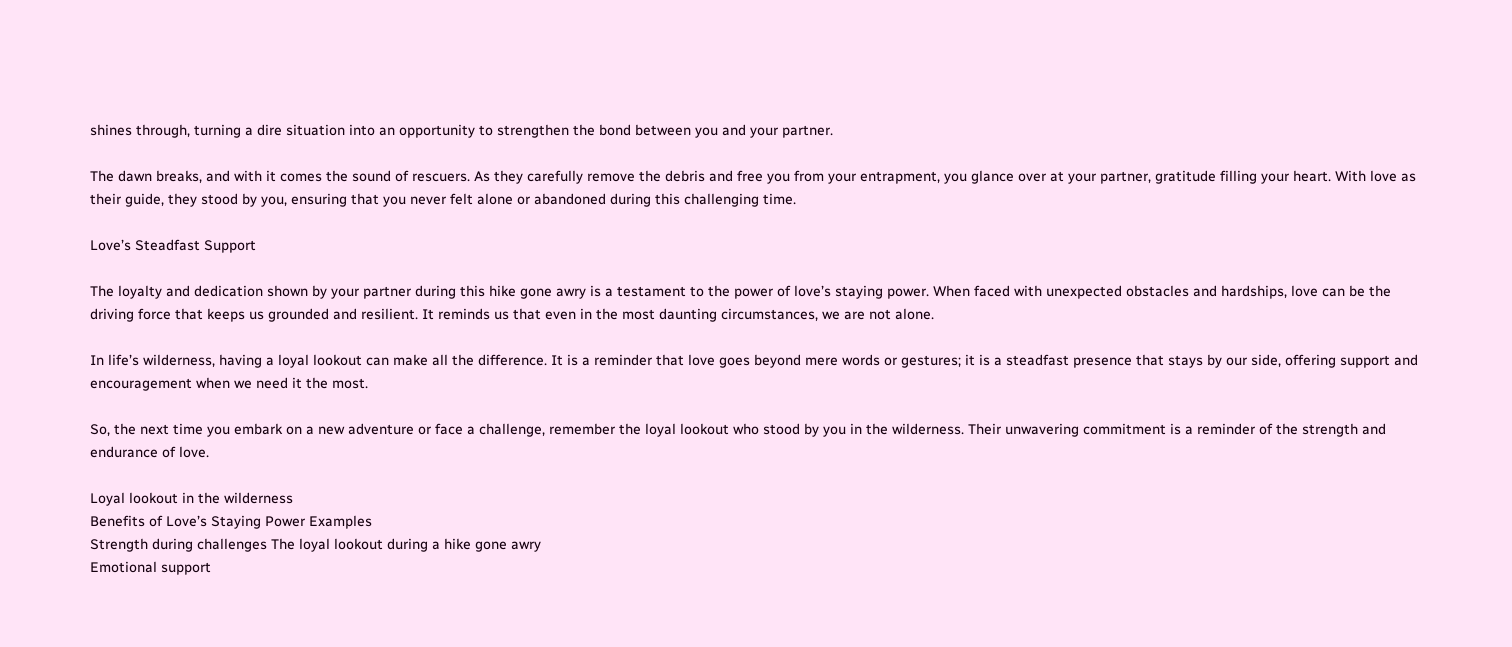shines through, turning a dire situation into an opportunity to strengthen the bond between you and your partner.

The dawn breaks, and with it comes the sound of rescuers. As they carefully remove the debris and free you from your entrapment, you glance over at your partner, gratitude filling your heart. With love as their guide, they stood by you, ensuring that you never felt alone or abandoned during this challenging time.

Love’s Steadfast Support

The loyalty and dedication shown by your partner during this hike gone awry is a testament to the power of love’s staying power. When faced with unexpected obstacles and hardships, love can be the driving force that keeps us grounded and resilient. It reminds us that even in the most daunting circumstances, we are not alone.

In life’s wilderness, having a loyal lookout can make all the difference. It is a reminder that love goes beyond mere words or gestures; it is a steadfast presence that stays by our side, offering support and encouragement when we need it the most.

So, the next time you embark on a new adventure or face a challenge, remember the loyal lookout who stood by you in the wilderness. Their unwavering commitment is a reminder of the strength and endurance of love.

Loyal lookout in the wilderness
Benefits of Love’s Staying Power Examples
Strength during challenges The loyal lookout during a hike gone awry
Emotional support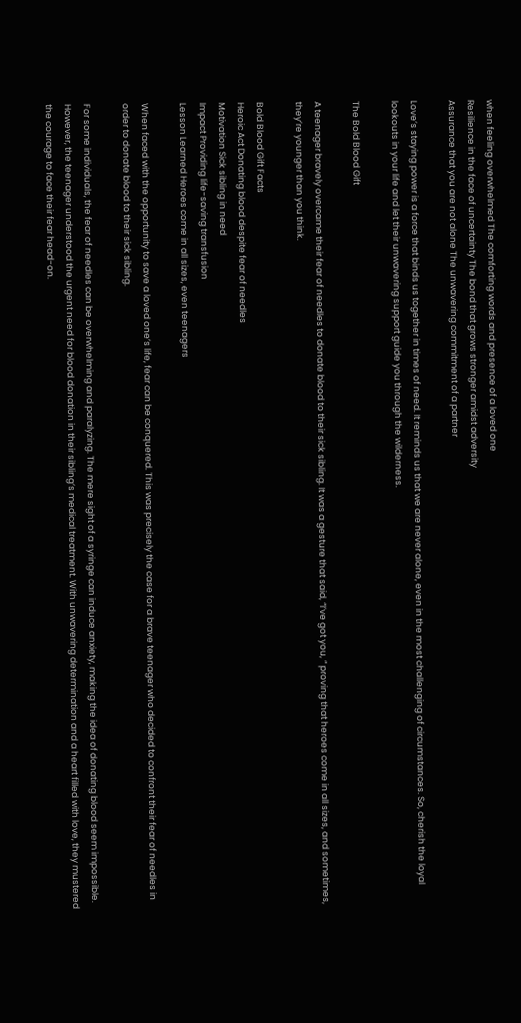when feeling overwhelmed The comforting words and presence of a loved one
Resilience in the face of uncertainty The bond that grows stronger amidst adversity
Assurance that you are not alone The unwavering commitment of a partner

Love’s staying power is a force that binds us together in times of need. It reminds us that we are never alone, even in the most challenging of circumstances. So, cherish the loyal lookouts in your life and let their unwavering support guide you through the wilderness.

The Bold Blood Gift

A teenager bravely overcame their fear of needles to donate blood to their sick sibling. It was a gesture that said, “I’ve got you, ” proving that heroes come in all sizes, and sometimes, they’re younger than you think.

Bold Blood Gift Facts
Heroic Act Donating blood despite fear of needles
Motivation Sick sibling in need
Impact Providing life-saving transfusion
Lesson Learned Heroes come in all sizes, even teenagers

When faced with the opportunity to save a loved one’s life, fear can be conquered. This was precisely the case for a brave teenager who decided to confront their fear of needles in order to donate blood to their sick sibling.

For some individuals, the fear of needles can be overwhelming and paralyzing. The mere sight of a syringe can induce anxiety, making the idea of donating blood seem impossible. However, the teenager understood the urgent need for blood donation in their sibling’s medical treatment. With unwavering determination and a heart filled with love, they mustered the courage to face their fear head-on.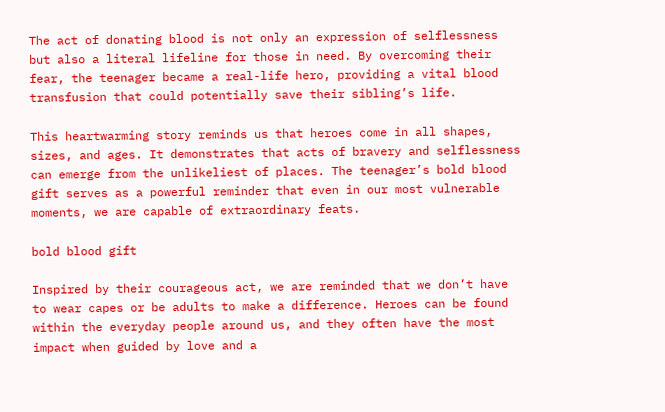The act of donating blood is not only an expression of selflessness but also a literal lifeline for those in need. By overcoming their fear, the teenager became a real-life hero, providing a vital blood transfusion that could potentially save their sibling’s life.

This heartwarming story reminds us that heroes come in all shapes, sizes, and ages. It demonstrates that acts of bravery and selflessness can emerge from the unlikeliest of places. The teenager’s bold blood gift serves as a powerful reminder that even in our most vulnerable moments, we are capable of extraordinary feats.

bold blood gift

Inspired by their courageous act, we are reminded that we don’t have to wear capes or be adults to make a difference. Heroes can be found within the everyday people around us, and they often have the most impact when guided by love and a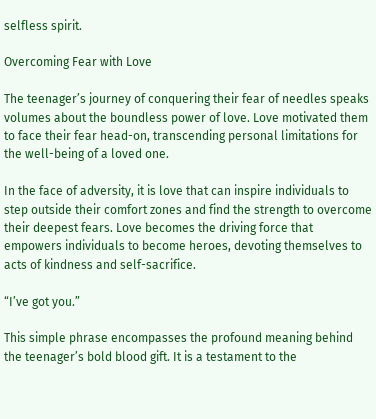selfless spirit.

Overcoming Fear with Love

The teenager’s journey of conquering their fear of needles speaks volumes about the boundless power of love. Love motivated them to face their fear head-on, transcending personal limitations for the well-being of a loved one.

In the face of adversity, it is love that can inspire individuals to step outside their comfort zones and find the strength to overcome their deepest fears. Love becomes the driving force that empowers individuals to become heroes, devoting themselves to acts of kindness and self-sacrifice.

“I’ve got you.”

This simple phrase encompasses the profound meaning behind the teenager’s bold blood gift. It is a testament to the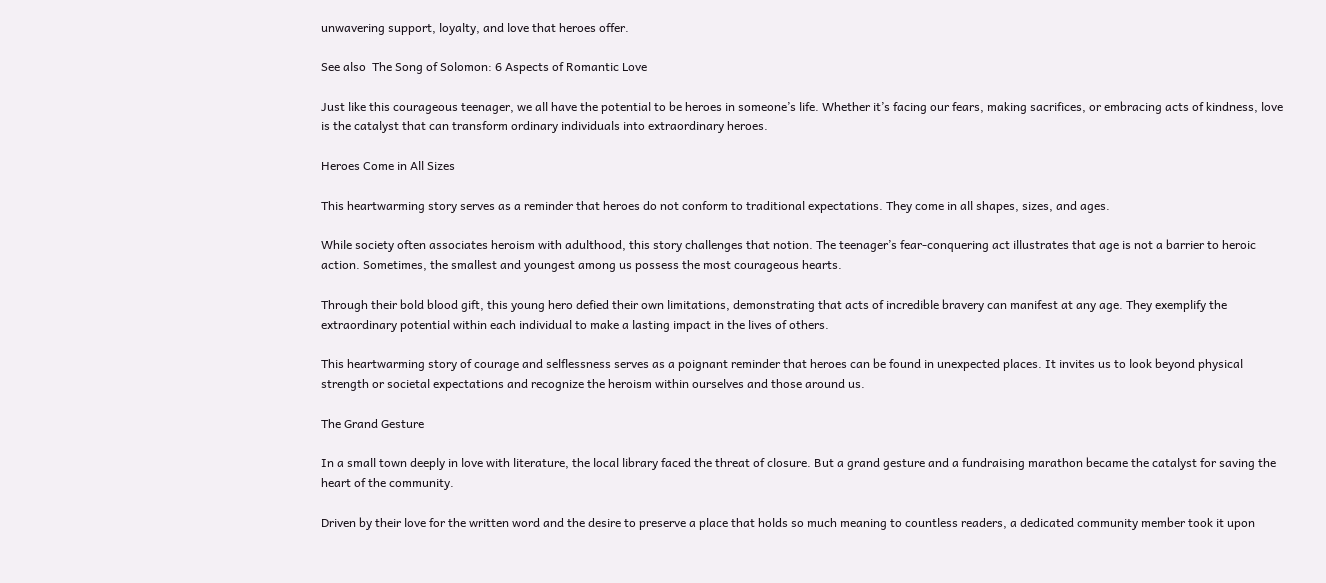unwavering support, loyalty, and love that heroes offer.

See also  The Song of Solomon: 6 Aspects of Romantic Love

Just like this courageous teenager, we all have the potential to be heroes in someone’s life. Whether it’s facing our fears, making sacrifices, or embracing acts of kindness, love is the catalyst that can transform ordinary individuals into extraordinary heroes.

Heroes Come in All Sizes

This heartwarming story serves as a reminder that heroes do not conform to traditional expectations. They come in all shapes, sizes, and ages.

While society often associates heroism with adulthood, this story challenges that notion. The teenager’s fear-conquering act illustrates that age is not a barrier to heroic action. Sometimes, the smallest and youngest among us possess the most courageous hearts.

Through their bold blood gift, this young hero defied their own limitations, demonstrating that acts of incredible bravery can manifest at any age. They exemplify the extraordinary potential within each individual to make a lasting impact in the lives of others.

This heartwarming story of courage and selflessness serves as a poignant reminder that heroes can be found in unexpected places. It invites us to look beyond physical strength or societal expectations and recognize the heroism within ourselves and those around us.

The Grand Gesture

In a small town deeply in love with literature, the local library faced the threat of closure. But a grand gesture and a fundraising marathon became the catalyst for saving the heart of the community.

Driven by their love for the written word and the desire to preserve a place that holds so much meaning to countless readers, a dedicated community member took it upon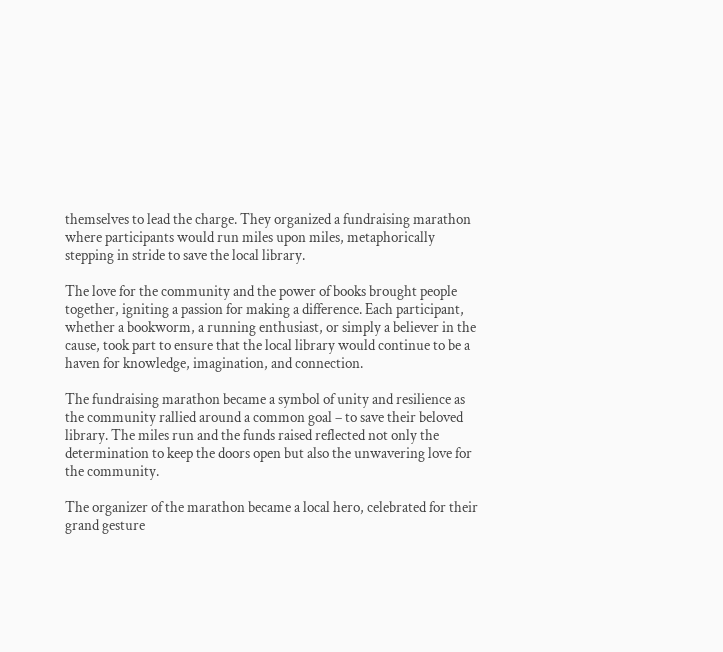themselves to lead the charge. They organized a fundraising marathon where participants would run miles upon miles, metaphorically stepping in stride to save the local library.

The love for the community and the power of books brought people together, igniting a passion for making a difference. Each participant, whether a bookworm, a running enthusiast, or simply a believer in the cause, took part to ensure that the local library would continue to be a haven for knowledge, imagination, and connection.

The fundraising marathon became a symbol of unity and resilience as the community rallied around a common goal – to save their beloved library. The miles run and the funds raised reflected not only the determination to keep the doors open but also the unwavering love for the community.

The organizer of the marathon became a local hero, celebrated for their grand gesture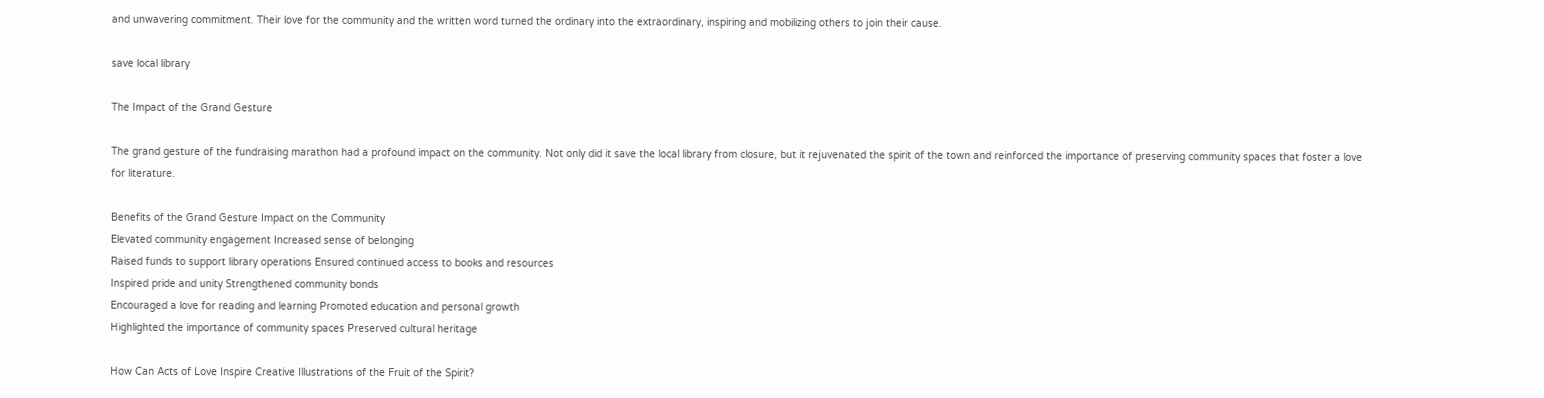and unwavering commitment. Their love for the community and the written word turned the ordinary into the extraordinary, inspiring and mobilizing others to join their cause.

save local library

The Impact of the Grand Gesture

The grand gesture of the fundraising marathon had a profound impact on the community. Not only did it save the local library from closure, but it rejuvenated the spirit of the town and reinforced the importance of preserving community spaces that foster a love for literature.

Benefits of the Grand Gesture Impact on the Community
Elevated community engagement Increased sense of belonging
Raised funds to support library operations Ensured continued access to books and resources
Inspired pride and unity Strengthened community bonds
Encouraged a love for reading and learning Promoted education and personal growth
Highlighted the importance of community spaces Preserved cultural heritage

How Can Acts of Love Inspire Creative Illustrations of the Fruit of the Spirit?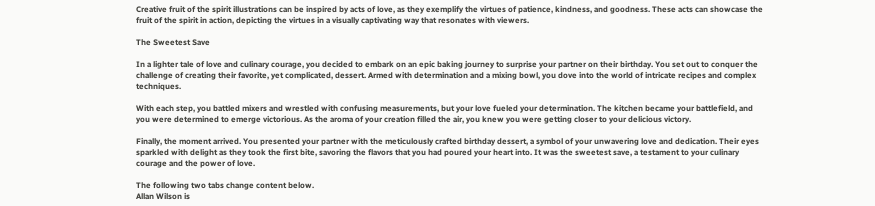Creative fruit of the spirit illustrations can be inspired by acts of love, as they exemplify the virtues of patience, kindness, and goodness. These acts can showcase the fruit of the spirit in action, depicting the virtues in a visually captivating way that resonates with viewers.

The Sweetest Save

In a lighter tale of love and culinary courage, you decided to embark on an epic baking journey to surprise your partner on their birthday. You set out to conquer the challenge of creating their favorite, yet complicated, dessert. Armed with determination and a mixing bowl, you dove into the world of intricate recipes and complex techniques.

With each step, you battled mixers and wrestled with confusing measurements, but your love fueled your determination. The kitchen became your battlefield, and you were determined to emerge victorious. As the aroma of your creation filled the air, you knew you were getting closer to your delicious victory.

Finally, the moment arrived. You presented your partner with the meticulously crafted birthday dessert, a symbol of your unwavering love and dedication. Their eyes sparkled with delight as they took the first bite, savoring the flavors that you had poured your heart into. It was the sweetest save, a testament to your culinary courage and the power of love.

The following two tabs change content below.
Allan Wilson is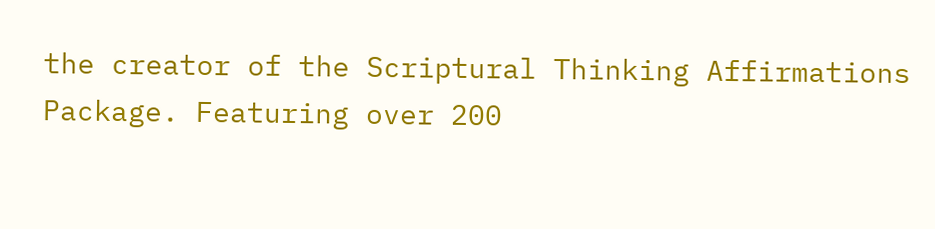the creator of the Scriptural Thinking Affirmations Package. Featuring over 200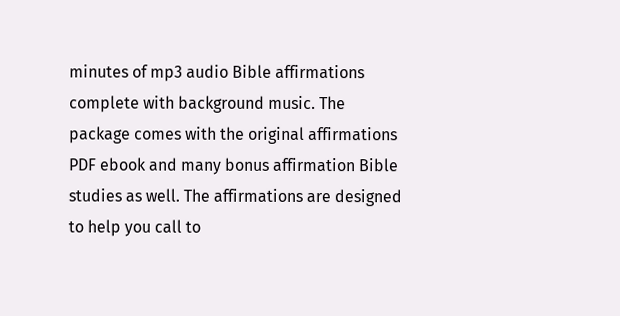minutes of mp3 audio Bible affirmations complete with background music. The package comes with the original affirmations PDF ebook and many bonus affirmation Bible studies as well. The affirmations are designed to help you call to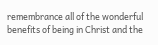remembrance all of the wonderful benefits of being in Christ and the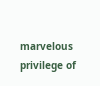marvelous privilege of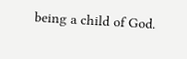being a child of God.